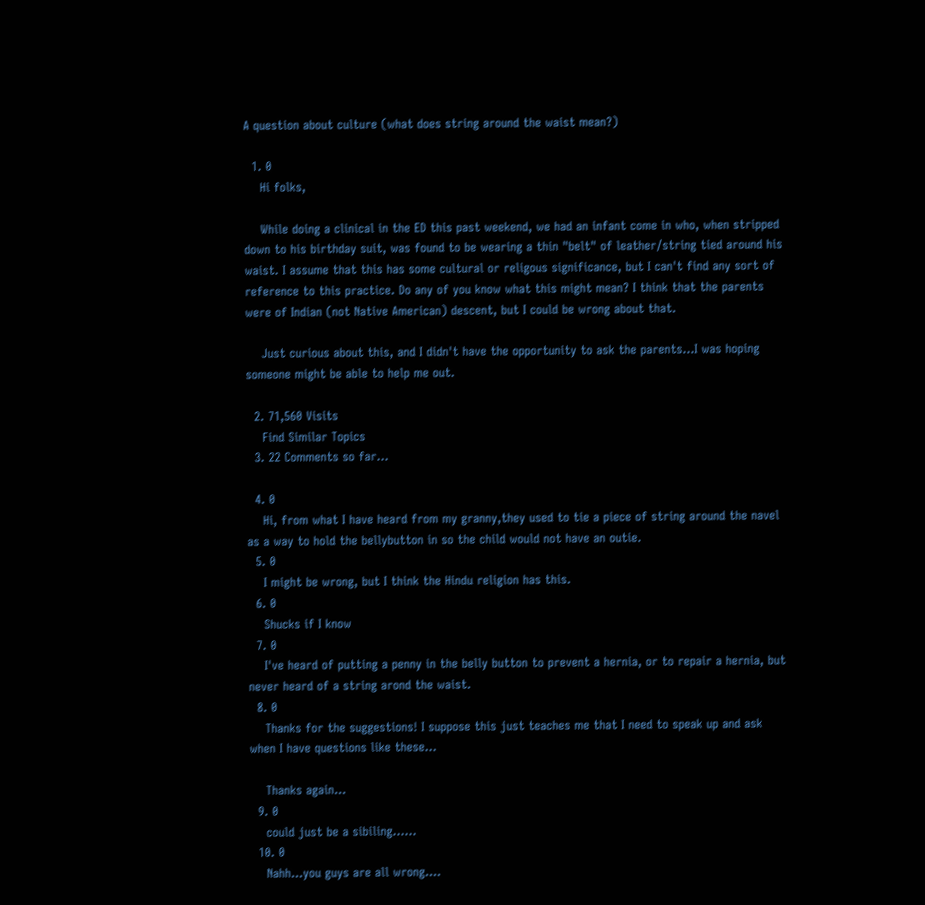A question about culture (what does string around the waist mean?)

  1. 0
    Hi folks,

    While doing a clinical in the ED this past weekend, we had an infant come in who, when stripped down to his birthday suit, was found to be wearing a thin "belt" of leather/string tied around his waist. I assume that this has some cultural or religous significance, but I can't find any sort of reference to this practice. Do any of you know what this might mean? I think that the parents were of Indian (not Native American) descent, but I could be wrong about that.

    Just curious about this, and I didn't have the opportunity to ask the parents...I was hoping someone might be able to help me out.

  2. 71,560 Visits
    Find Similar Topics
  3. 22 Comments so far...

  4. 0
    Hi, from what I have heard from my granny,they used to tie a piece of string around the navel as a way to hold the bellybutton in so the child would not have an outie.
  5. 0
    I might be wrong, but I think the Hindu religion has this.
  6. 0
    Shucks if I know
  7. 0
    I've heard of putting a penny in the belly button to prevent a hernia, or to repair a hernia, but never heard of a string arond the waist.
  8. 0
    Thanks for the suggestions! I suppose this just teaches me that I need to speak up and ask when I have questions like these...

    Thanks again...
  9. 0
    could just be a sibiling......
  10. 0
    Nahh...you guys are all wrong....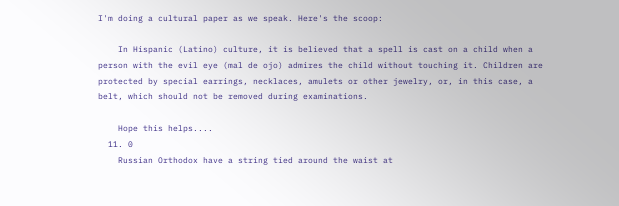I'm doing a cultural paper as we speak. Here's the scoop:

    In Hispanic (Latino) culture, it is believed that a spell is cast on a child when a person with the evil eye (mal de ojo) admires the child without touching it. Children are protected by special earrings, necklaces, amulets or other jewelry, or, in this case, a belt, which should not be removed during examinations.

    Hope this helps....
  11. 0
    Russian Orthodox have a string tied around the waist at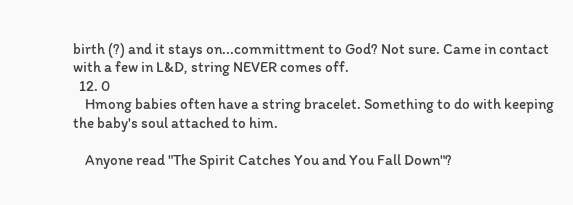birth (?) and it stays on...committment to God? Not sure. Came in contact with a few in L&D, string NEVER comes off.
  12. 0
    Hmong babies often have a string bracelet. Something to do with keeping the baby's soul attached to him.

    Anyone read "The Spirit Catches You and You Fall Down"?